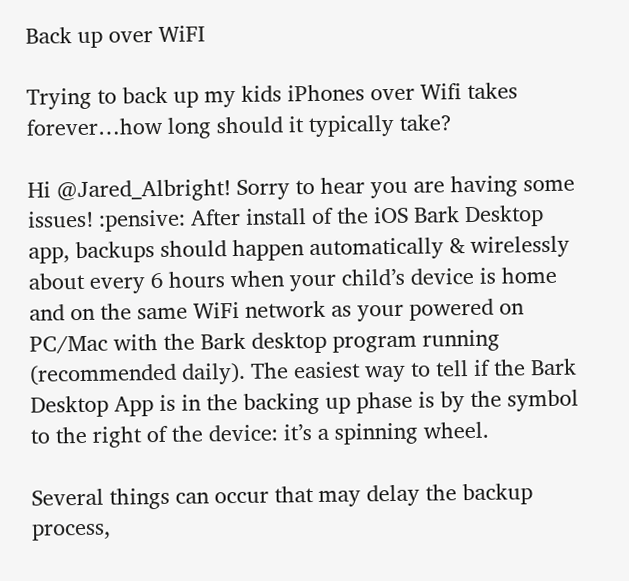Back up over WiFI

Trying to back up my kids iPhones over Wifi takes forever…how long should it typically take?

Hi @Jared_Albright! Sorry to hear you are having some issues! :pensive: After install of the iOS Bark Desktop app, backups should happen automatically & wirelessly about every 6 hours when your child’s device is home and on the same WiFi network as your powered on PC/Mac with the Bark desktop program running (recommended daily). The easiest way to tell if the Bark Desktop App is in the backing up phase is by the symbol to the right of the device: it’s a spinning wheel.

Several things can occur that may delay the backup process,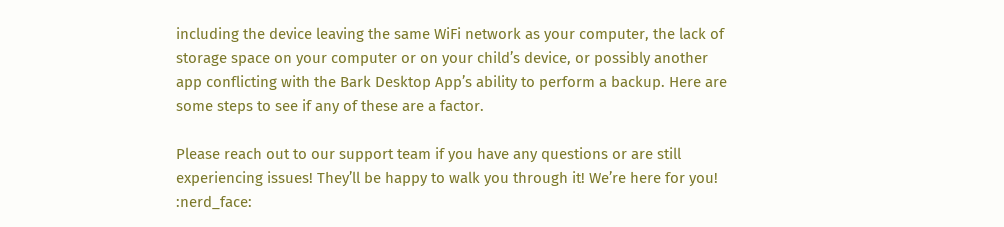including the device leaving the same WiFi network as your computer, the lack of storage space on your computer or on your child’s device, or possibly another app conflicting with the Bark Desktop App’s ability to perform a backup. Here are some steps to see if any of these are a factor.

Please reach out to our support team if you have any questions or are still experiencing issues! They’ll be happy to walk you through it! We’re here for you! :nerd_face: